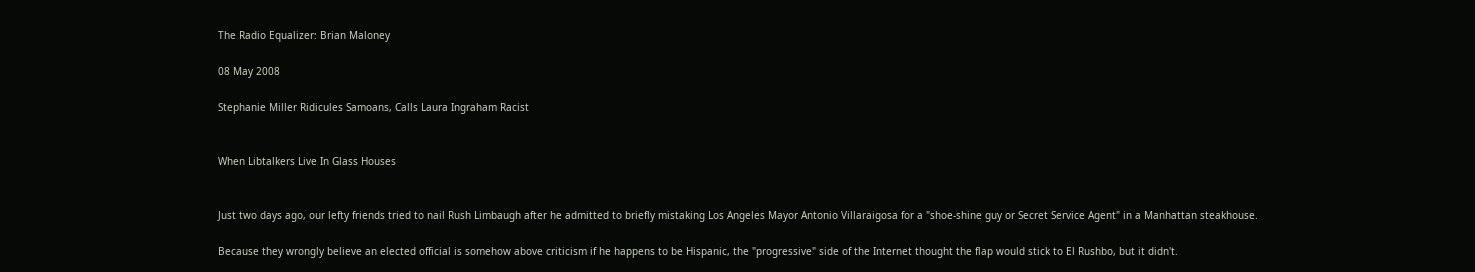The Radio Equalizer: Brian Maloney

08 May 2008

Stephanie Miller Ridicules Samoans, Calls Laura Ingraham Racist


When Libtalkers Live In Glass Houses


Just two days ago, our lefty friends tried to nail Rush Limbaugh after he admitted to briefly mistaking Los Angeles Mayor Antonio Villaraigosa for a "shoe-shine guy or Secret Service Agent" in a Manhattan steakhouse.

Because they wrongly believe an elected official is somehow above criticism if he happens to be Hispanic, the "progressive" side of the Internet thought the flap would stick to El Rushbo, but it didn't.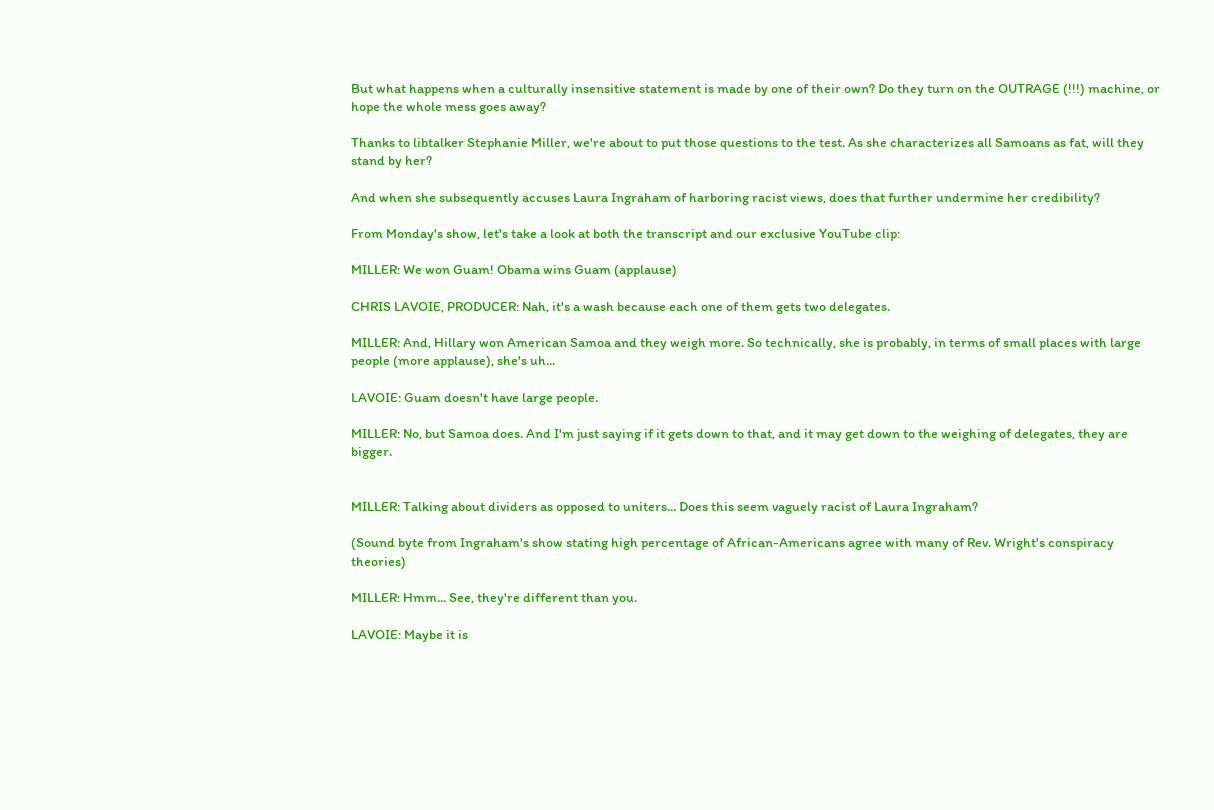But what happens when a culturally insensitive statement is made by one of their own? Do they turn on the OUTRAGE (!!!) machine, or hope the whole mess goes away?

Thanks to libtalker Stephanie Miller, we're about to put those questions to the test. As she characterizes all Samoans as fat, will they stand by her?

And when she subsequently accuses Laura Ingraham of harboring racist views, does that further undermine her credibility?

From Monday's show, let's take a look at both the transcript and our exclusive YouTube clip:

MILLER: We won Guam! Obama wins Guam (applause)

CHRIS LAVOIE, PRODUCER: Nah, it's a wash because each one of them gets two delegates.

MILLER: And, Hillary won American Samoa and they weigh more. So technically, she is probably, in terms of small places with large people (more applause), she's uh...

LAVOIE: Guam doesn't have large people.

MILLER: No, but Samoa does. And I'm just saying if it gets down to that, and it may get down to the weighing of delegates, they are bigger.


MILLER: Talking about dividers as opposed to uniters... Does this seem vaguely racist of Laura Ingraham?

(Sound byte from Ingraham's show stating high percentage of African-Americans agree with many of Rev. Wright's conspiracy theories)

MILLER: Hmm... See, they're different than you.

LAVOIE: Maybe it is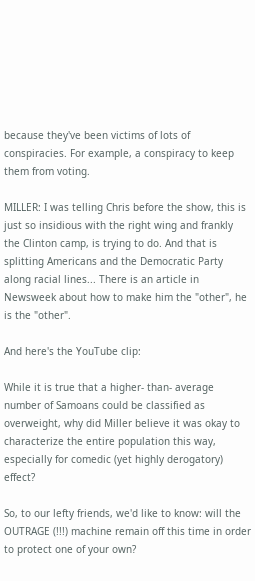because they've been victims of lots of conspiracies. For example, a conspiracy to keep them from voting.

MILLER: I was telling Chris before the show, this is just so insidious with the right wing and frankly the Clinton camp, is trying to do. And that is splitting Americans and the Democratic Party along racial lines... There is an article in Newsweek about how to make him the "other", he is the "other".

And here's the YouTube clip:

While it is true that a higher- than- average number of Samoans could be classified as overweight, why did Miller believe it was okay to characterize the entire population this way, especially for comedic (yet highly derogatory) effect?

So, to our lefty friends, we'd like to know: will the OUTRAGE (!!!) machine remain off this time in order to protect one of your own?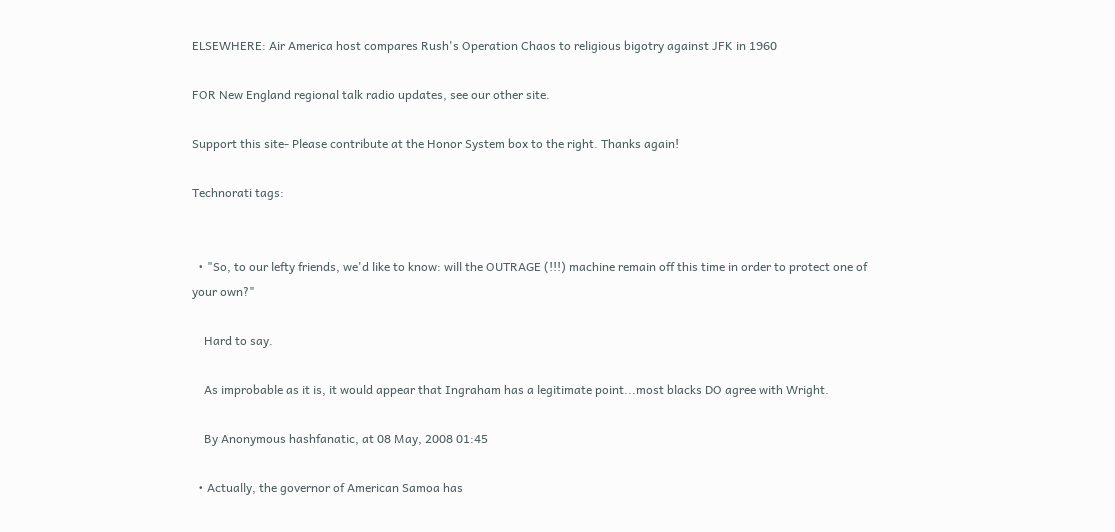ELSEWHERE: Air America host compares Rush's Operation Chaos to religious bigotry against JFK in 1960

FOR New England regional talk radio updates, see our other site.

Support this site- Please contribute at the Honor System box to the right. Thanks again!

Technorati tags:


  • "So, to our lefty friends, we'd like to know: will the OUTRAGE (!!!) machine remain off this time in order to protect one of your own?"

    Hard to say.

    As improbable as it is, it would appear that Ingraham has a legitimate point...most blacks DO agree with Wright.

    By Anonymous hashfanatic, at 08 May, 2008 01:45

  • Actually, the governor of American Samoa has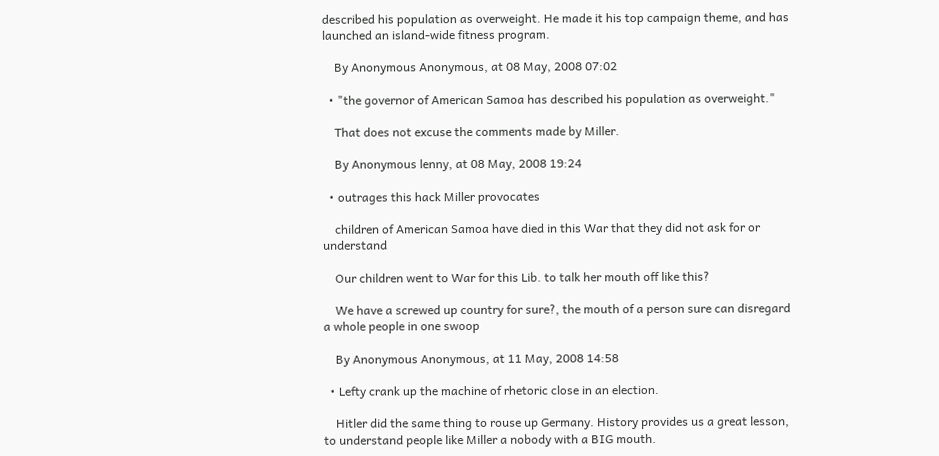described his population as overweight. He made it his top campaign theme, and has launched an island-wide fitness program.

    By Anonymous Anonymous, at 08 May, 2008 07:02

  • "the governor of American Samoa has described his population as overweight."

    That does not excuse the comments made by Miller.

    By Anonymous lenny, at 08 May, 2008 19:24

  • outrages this hack Miller provocates

    children of American Samoa have died in this War that they did not ask for or understand

    Our children went to War for this Lib. to talk her mouth off like this?

    We have a screwed up country for sure?, the mouth of a person sure can disregard a whole people in one swoop

    By Anonymous Anonymous, at 11 May, 2008 14:58

  • Lefty crank up the machine of rhetoric close in an election.

    Hitler did the same thing to rouse up Germany. History provides us a great lesson, to understand people like Miller a nobody with a BIG mouth.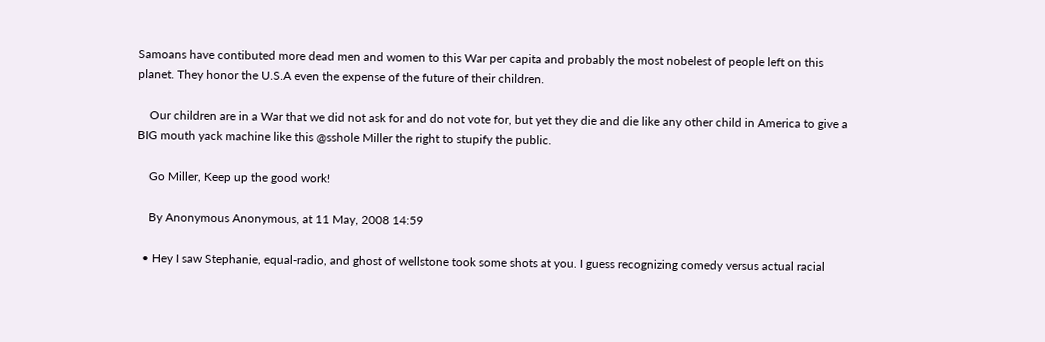Samoans have contibuted more dead men and women to this War per capita and probably the most nobelest of people left on this planet. They honor the U.S.A even the expense of the future of their children.

    Our children are in a War that we did not ask for and do not vote for, but yet they die and die like any other child in America to give a BIG mouth yack machine like this @sshole Miller the right to stupify the public.

    Go Miller, Keep up the good work!

    By Anonymous Anonymous, at 11 May, 2008 14:59

  • Hey I saw Stephanie, equal-radio, and ghost of wellstone took some shots at you. I guess recognizing comedy versus actual racial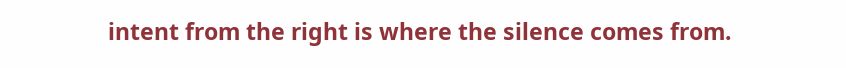intent from the right is where the silence comes from.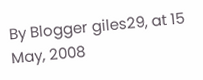By Blogger giles29, at 15 May, 2008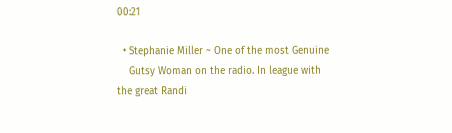00:21

  • Stephanie Miller ~ One of the most Genuine
    Gutsy Woman on the radio. In league with the great Randi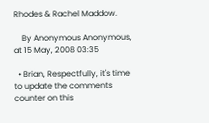Rhodes & Rachel Maddow.

    By Anonymous Anonymous, at 15 May, 2008 03:35

  • Brian, Respectfully, it's time to update the comments counter on this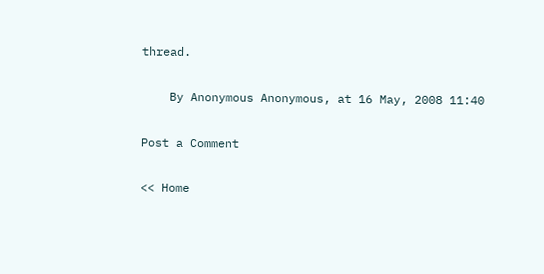thread.

    By Anonymous Anonymous, at 16 May, 2008 11:40

Post a Comment

<< Home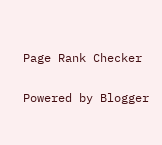Page Rank Checker

Powered by Blogger